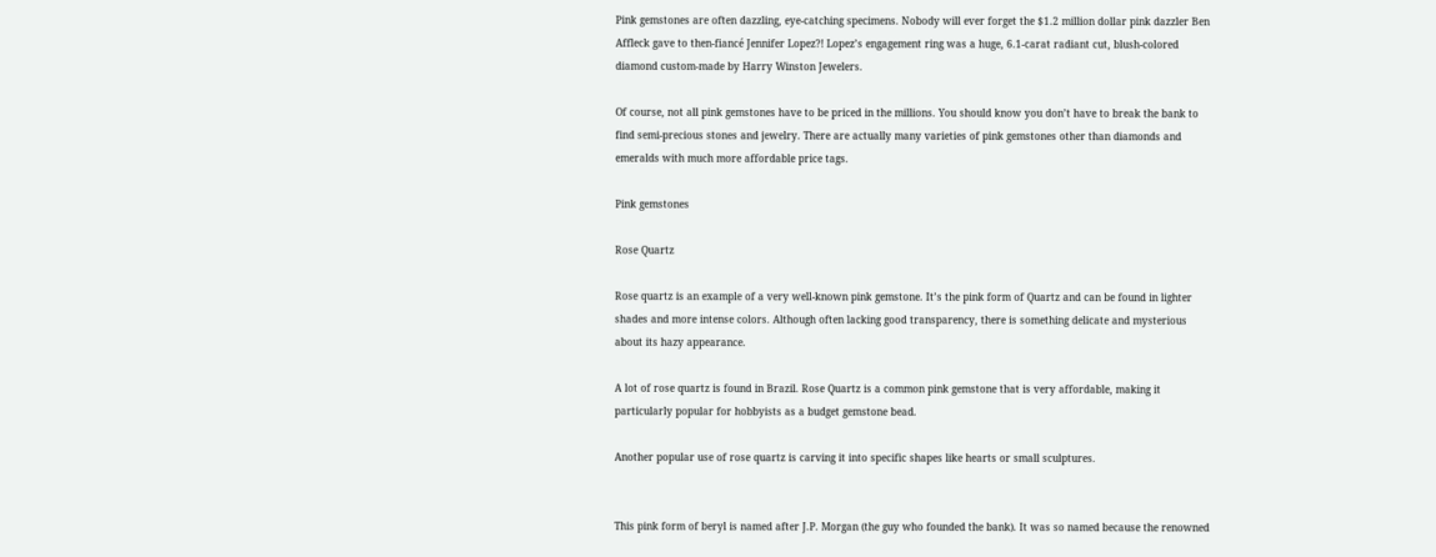Pink gemstones are often dazzling, eye-catching specimens. Nobody will ever forget the $1.2 million dollar pink dazzler Ben Affleck gave to then-fiancé Jennifer Lopez?! Lopez’s engagement ring was a huge, 6.1-carat radiant cut, blush-colored diamond custom-made by Harry Winston Jewelers.

Of course, not all pink gemstones have to be priced in the millions. You should know you don’t have to break the bank to find semi-precious stones and jewelry. There are actually many varieties of pink gemstones other than diamonds and emeralds with much more affordable price tags.

Pink gemstones

Rose Quartz

Rose quartz is an example of a very well-known pink gemstone. It’s the pink form of Quartz and can be found in lighter shades and more intense colors. Although often lacking good transparency, there is something delicate and mysterious about its hazy appearance.

A lot of rose quartz is found in Brazil. Rose Quartz is a common pink gemstone that is very affordable, making it particularly popular for hobbyists as a budget gemstone bead.

Another popular use of rose quartz is carving it into specific shapes like hearts or small sculptures.


This pink form of beryl is named after J.P. Morgan (the guy who founded the bank). It was so named because the renowned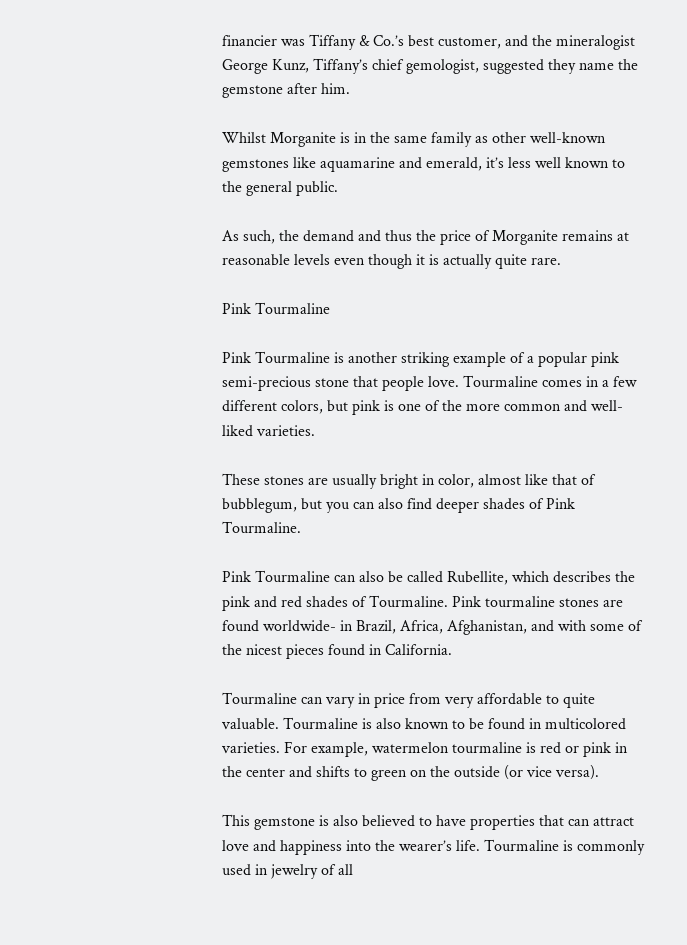financier was Tiffany & Co.’s best customer, and the mineralogist George Kunz, Tiffany’s chief gemologist, suggested they name the gemstone after him.

Whilst Morganite is in the same family as other well-known gemstones like aquamarine and emerald, it’s less well known to the general public.

As such, the demand and thus the price of Morganite remains at reasonable levels even though it is actually quite rare.

Pink Tourmaline

Pink Tourmaline is another striking example of a popular pink semi-precious stone that people love. Tourmaline comes in a few different colors, but pink is one of the more common and well-liked varieties.

These stones are usually bright in color, almost like that of bubblegum, but you can also find deeper shades of Pink Tourmaline.

Pink Tourmaline can also be called Rubellite, which describes the pink and red shades of Tourmaline. Pink tourmaline stones are found worldwide- in Brazil, Africa, Afghanistan, and with some of the nicest pieces found in California.

Tourmaline can vary in price from very affordable to quite valuable. Tourmaline is also known to be found in multicolored varieties. For example, watermelon tourmaline is red or pink in the center and shifts to green on the outside (or vice versa).

This gemstone is also believed to have properties that can attract love and happiness into the wearer’s life. Tourmaline is commonly used in jewelry of all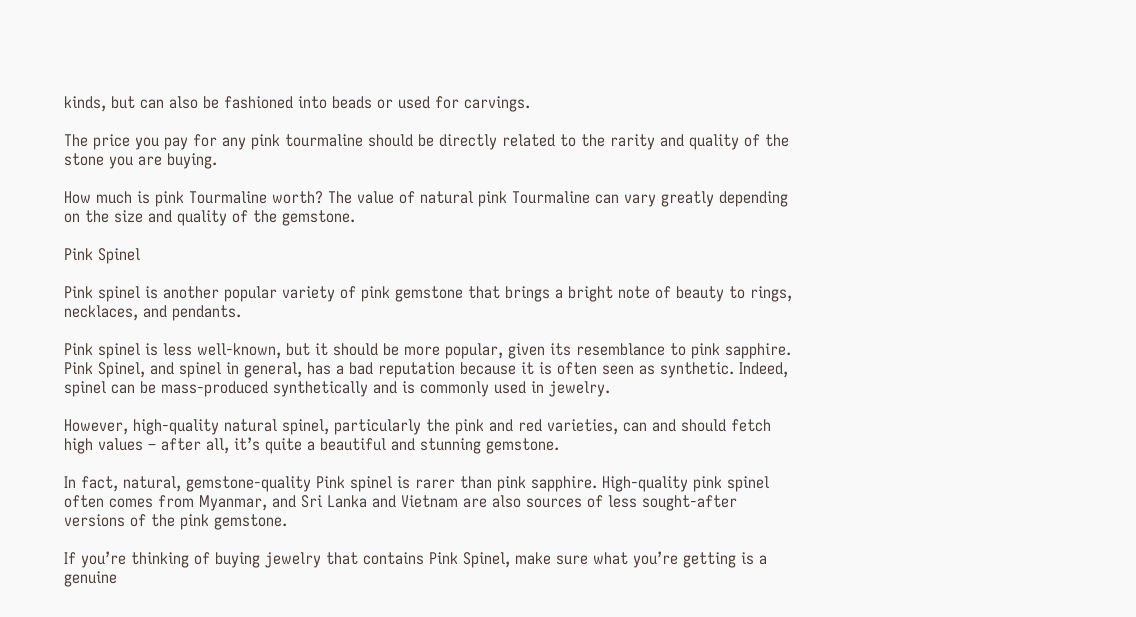kinds, but can also be fashioned into beads or used for carvings.

The price you pay for any pink tourmaline should be directly related to the rarity and quality of the stone you are buying.

How much is pink Tourmaline worth? The value of natural pink Tourmaline can vary greatly depending on the size and quality of the gemstone.

Pink Spinel

Pink spinel is another popular variety of pink gemstone that brings a bright note of beauty to rings, necklaces, and pendants.

Pink spinel is less well-known, but it should be more popular, given its resemblance to pink sapphire. Pink Spinel, and spinel in general, has a bad reputation because it is often seen as synthetic. Indeed, spinel can be mass-produced synthetically and is commonly used in jewelry.

However, high-quality natural spinel, particularly the pink and red varieties, can and should fetch high values – after all, it’s quite a beautiful and stunning gemstone.

In fact, natural, gemstone-quality Pink spinel is rarer than pink sapphire. High-quality pink spinel often comes from Myanmar, and Sri Lanka and Vietnam are also sources of less sought-after versions of the pink gemstone.

If you’re thinking of buying jewelry that contains Pink Spinel, make sure what you’re getting is a genuine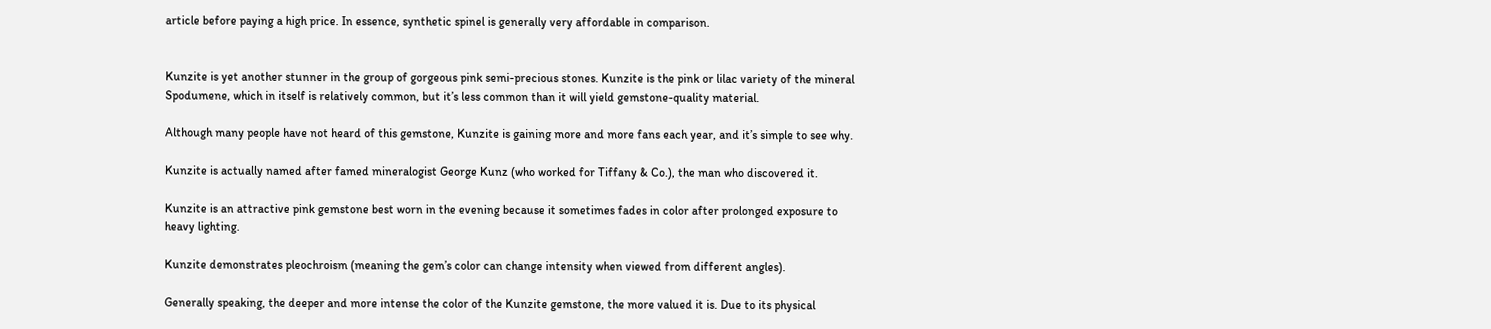article before paying a high price. In essence, synthetic spinel is generally very affordable in comparison.


Kunzite is yet another stunner in the group of gorgeous pink semi-precious stones. Kunzite is the pink or lilac variety of the mineral Spodumene, which in itself is relatively common, but it’s less common than it will yield gemstone-quality material.

Although many people have not heard of this gemstone, Kunzite is gaining more and more fans each year, and it’s simple to see why.

Kunzite is actually named after famed mineralogist George Kunz (who worked for Tiffany & Co.), the man who discovered it.

Kunzite is an attractive pink gemstone best worn in the evening because it sometimes fades in color after prolonged exposure to heavy lighting.

Kunzite demonstrates pleochroism (meaning the gem’s color can change intensity when viewed from different angles).

Generally speaking, the deeper and more intense the color of the Kunzite gemstone, the more valued it is. Due to its physical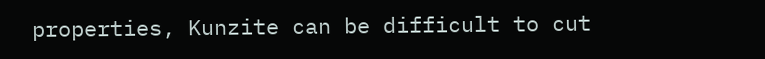properties, Kunzite can be difficult to cut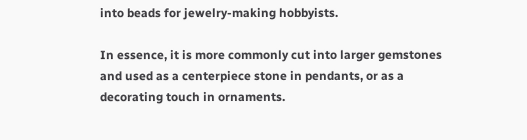into beads for jewelry-making hobbyists.

In essence, it is more commonly cut into larger gemstones and used as a centerpiece stone in pendants, or as a decorating touch in ornaments.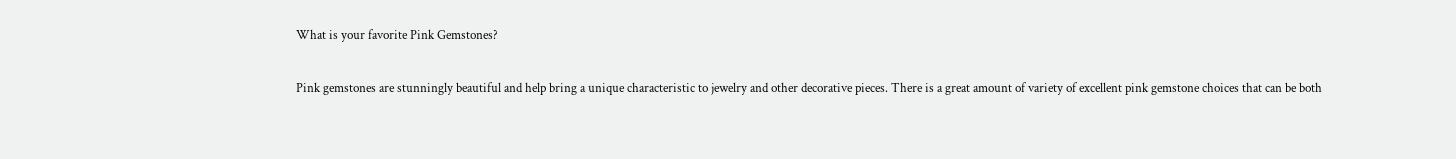What is your favorite Pink Gemstones?

Pink gemstones are stunningly beautiful and help bring a unique characteristic to jewelry and other decorative pieces. There is a great amount of variety of excellent pink gemstone choices that can be both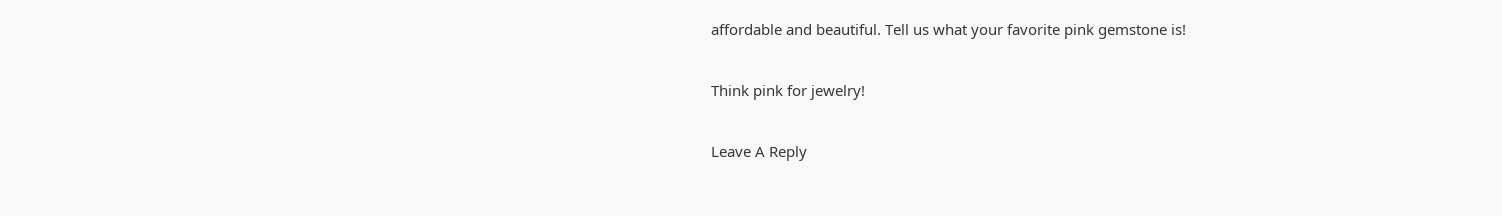affordable and beautiful. Tell us what your favorite pink gemstone is!

Think pink for jewelry!

Leave A Reply